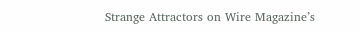Strange Attractors on Wire Magazine’s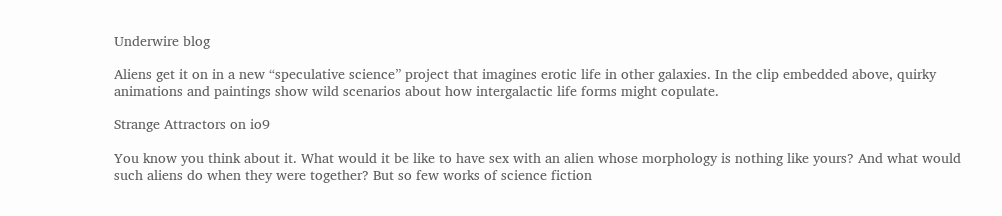Underwire blog

Aliens get it on in a new “speculative science” project that imagines erotic life in other galaxies. In the clip embedded above, quirky animations and paintings show wild scenarios about how intergalactic life forms might copulate.

Strange Attractors on io9

You know you think about it. What would it be like to have sex with an alien whose morphology is nothing like yours? And what would such aliens do when they were together? But so few works of science fiction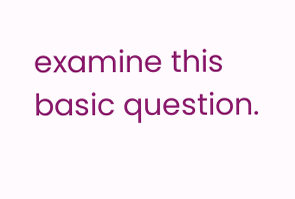examine this basic question.